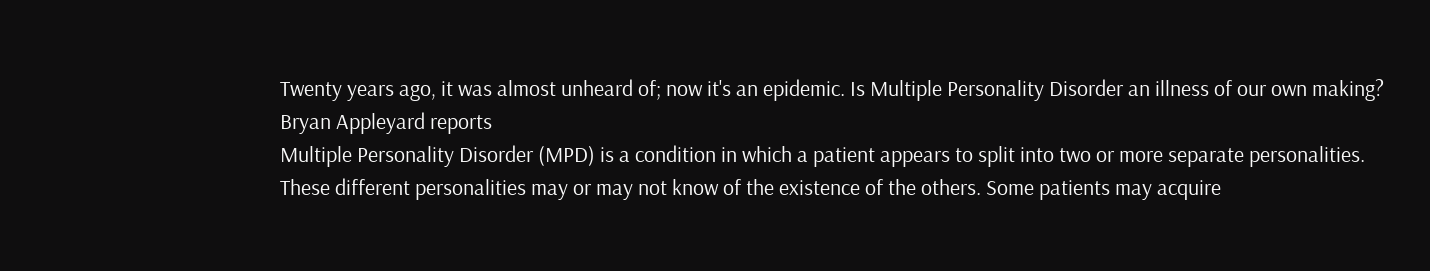Twenty years ago, it was almost unheard of; now it's an epidemic. Is Multiple Personality Disorder an illness of our own making? Bryan Appleyard reports
Multiple Personality Disorder (MPD) is a condition in which a patient appears to split into two or more separate personalities. These different personalities may or may not know of the existence of the others. Some patients may acquire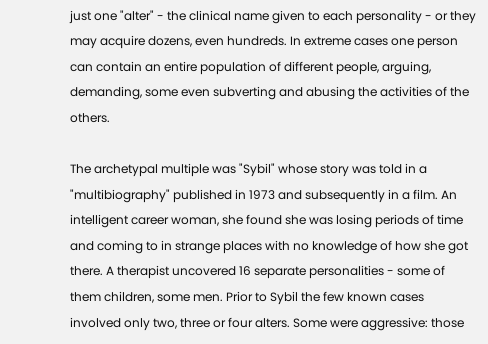just one "alter" - the clinical name given to each personality - or they may acquire dozens, even hundreds. In extreme cases one person can contain an entire population of different people, arguing, demanding, some even subverting and abusing the activities of the others.

The archetypal multiple was "Sybil" whose story was told in a "multibiography" published in 1973 and subsequently in a film. An intelligent career woman, she found she was losing periods of time and coming to in strange places with no knowledge of how she got there. A therapist uncovered 16 separate personalities - some of them children, some men. Prior to Sybil the few known cases involved only two, three or four alters. Some were aggressive: those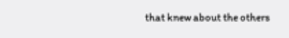that knew about the others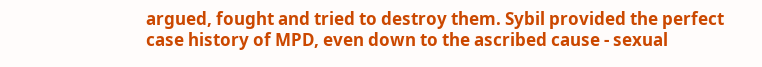argued, fought and tried to destroy them. Sybil provided the perfect case history of MPD, even down to the ascribed cause - sexual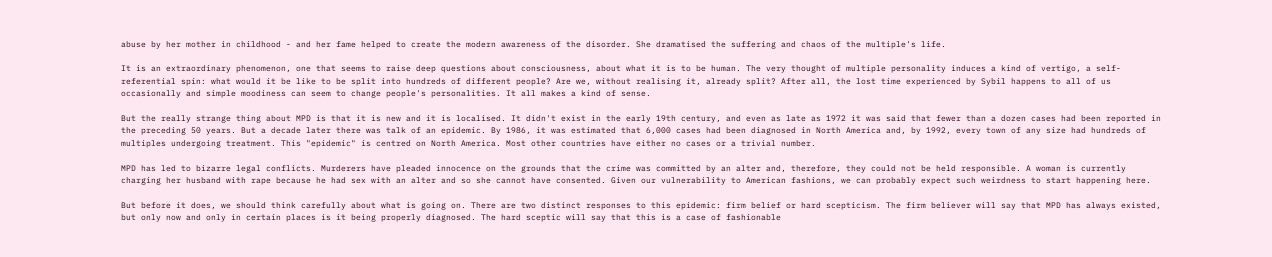abuse by her mother in childhood - and her fame helped to create the modern awareness of the disorder. She dramatised the suffering and chaos of the multiple's life.

It is an extraordinary phenomenon, one that seems to raise deep questions about consciousness, about what it is to be human. The very thought of multiple personality induces a kind of vertigo, a self-referential spin: what would it be like to be split into hundreds of different people? Are we, without realising it, already split? After all, the lost time experienced by Sybil happens to all of us occasionally and simple moodiness can seem to change people's personalities. It all makes a kind of sense.

But the really strange thing about MPD is that it is new and it is localised. It didn't exist in the early 19th century, and even as late as 1972 it was said that fewer than a dozen cases had been reported in the preceding 50 years. But a decade later there was talk of an epidemic. By 1986, it was estimated that 6,000 cases had been diagnosed in North America and, by 1992, every town of any size had hundreds of multiples undergoing treatment. This "epidemic" is centred on North America. Most other countries have either no cases or a trivial number.

MPD has led to bizarre legal conflicts. Murderers have pleaded innocence on the grounds that the crime was committed by an alter and, therefore, they could not be held responsible. A woman is currently charging her husband with rape because he had sex with an alter and so she cannot have consented. Given our vulnerability to American fashions, we can probably expect such weirdness to start happening here.

But before it does, we should think carefully about what is going on. There are two distinct responses to this epidemic: firm belief or hard scepticism. The firm believer will say that MPD has always existed, but only now and only in certain places is it being properly diagnosed. The hard sceptic will say that this is a case of fashionable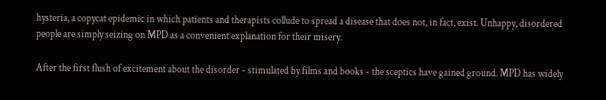hysteria, a copycat epidemic in which patients and therapists collude to spread a disease that does not, in fact, exist. Unhappy, disordered people are simply seizing on MPD as a convenient explanation for their misery.

After the first flush of excitement about the disorder - stimulated by films and books - the sceptics have gained ground. MPD has widely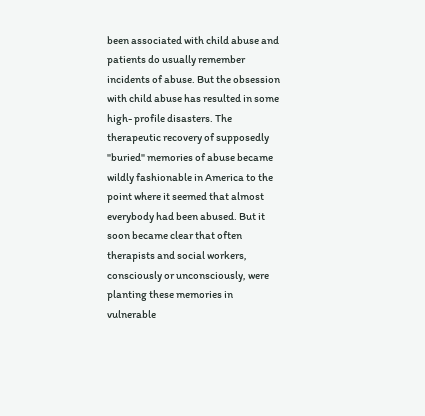been associated with child abuse and patients do usually remember incidents of abuse. But the obsession with child abuse has resulted in some high- profile disasters. The therapeutic recovery of supposedly "buried" memories of abuse became wildly fashionable in America to the point where it seemed that almost everybody had been abused. But it soon became clear that often therapists and social workers, consciously or unconsciously, were planting these memories in vulnerable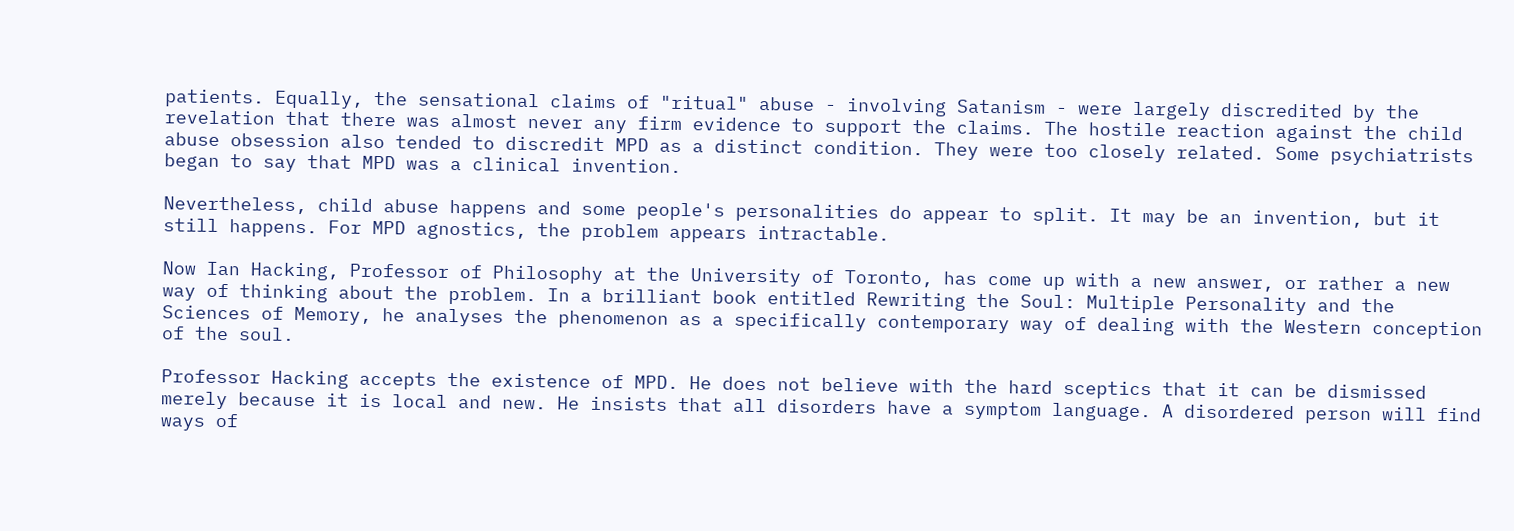patients. Equally, the sensational claims of "ritual" abuse - involving Satanism - were largely discredited by the revelation that there was almost never any firm evidence to support the claims. The hostile reaction against the child abuse obsession also tended to discredit MPD as a distinct condition. They were too closely related. Some psychiatrists began to say that MPD was a clinical invention.

Nevertheless, child abuse happens and some people's personalities do appear to split. It may be an invention, but it still happens. For MPD agnostics, the problem appears intractable.

Now Ian Hacking, Professor of Philosophy at the University of Toronto, has come up with a new answer, or rather a new way of thinking about the problem. In a brilliant book entitled Rewriting the Soul: Multiple Personality and the Sciences of Memory, he analyses the phenomenon as a specifically contemporary way of dealing with the Western conception of the soul.

Professor Hacking accepts the existence of MPD. He does not believe with the hard sceptics that it can be dismissed merely because it is local and new. He insists that all disorders have a symptom language. A disordered person will find ways of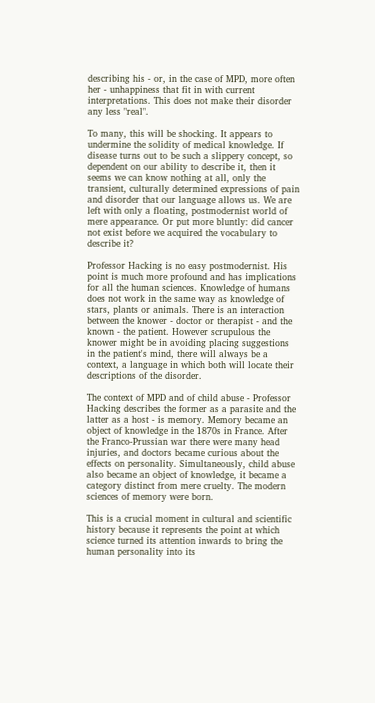describing his - or, in the case of MPD, more often her - unhappiness that fit in with current interpretations. This does not make their disorder any less "real".

To many, this will be shocking. It appears to undermine the solidity of medical knowledge. If disease turns out to be such a slippery concept, so dependent on our ability to describe it, then it seems we can know nothing at all, only the transient, culturally determined expressions of pain and disorder that our language allows us. We are left with only a floating, postmodernist world of mere appearance. Or put more bluntly: did cancer not exist before we acquired the vocabulary to describe it?

Professor Hacking is no easy postmodernist. His point is much more profound and has implications for all the human sciences. Knowledge of humans does not work in the same way as knowledge of stars, plants or animals. There is an interaction between the knower - doctor or therapist - and the known - the patient. However scrupulous the knower might be in avoiding placing suggestions in the patient's mind, there will always be a context, a language in which both will locate their descriptions of the disorder.

The context of MPD and of child abuse - Professor Hacking describes the former as a parasite and the latter as a host - is memory. Memory became an object of knowledge in the 1870s in France. After the Franco-Prussian war there were many head injuries, and doctors became curious about the effects on personality. Simultaneously, child abuse also became an object of knowledge, it became a category distinct from mere cruelty. The modern sciences of memory were born.

This is a crucial moment in cultural and scientific history because it represents the point at which science turned its attention inwards to bring the human personality into its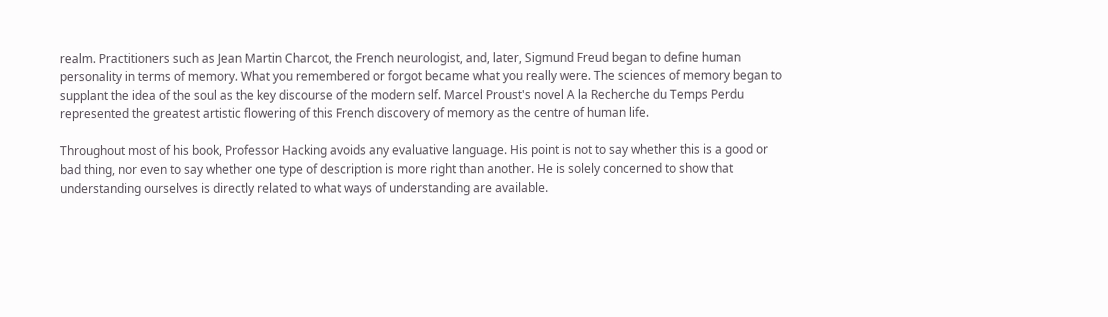realm. Practitioners such as Jean Martin Charcot, the French neurologist, and, later, Sigmund Freud began to define human personality in terms of memory. What you remembered or forgot became what you really were. The sciences of memory began to supplant the idea of the soul as the key discourse of the modern self. Marcel Proust's novel A la Recherche du Temps Perdu represented the greatest artistic flowering of this French discovery of memory as the centre of human life.

Throughout most of his book, Professor Hacking avoids any evaluative language. His point is not to say whether this is a good or bad thing, nor even to say whether one type of description is more right than another. He is solely concerned to show that understanding ourselves is directly related to what ways of understanding are available.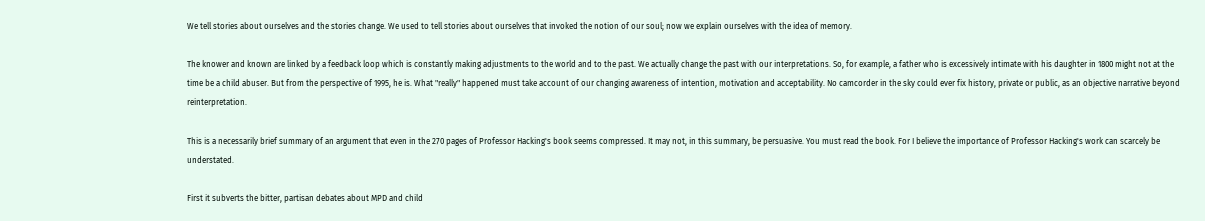We tell stories about ourselves and the stories change. We used to tell stories about ourselves that invoked the notion of our soul; now we explain ourselves with the idea of memory.

The knower and known are linked by a feedback loop which is constantly making adjustments to the world and to the past. We actually change the past with our interpretations. So, for example, a father who is excessively intimate with his daughter in 1800 might not at the time be a child abuser. But from the perspective of 1995, he is. What "really" happened must take account of our changing awareness of intention, motivation and acceptability. No camcorder in the sky could ever fix history, private or public, as an objective narrative beyond reinterpretation.

This is a necessarily brief summary of an argument that even in the 270 pages of Professor Hacking's book seems compressed. It may not, in this summary, be persuasive. You must read the book. For I believe the importance of Professor Hacking's work can scarcely be understated.

First it subverts the bitter, partisan debates about MPD and child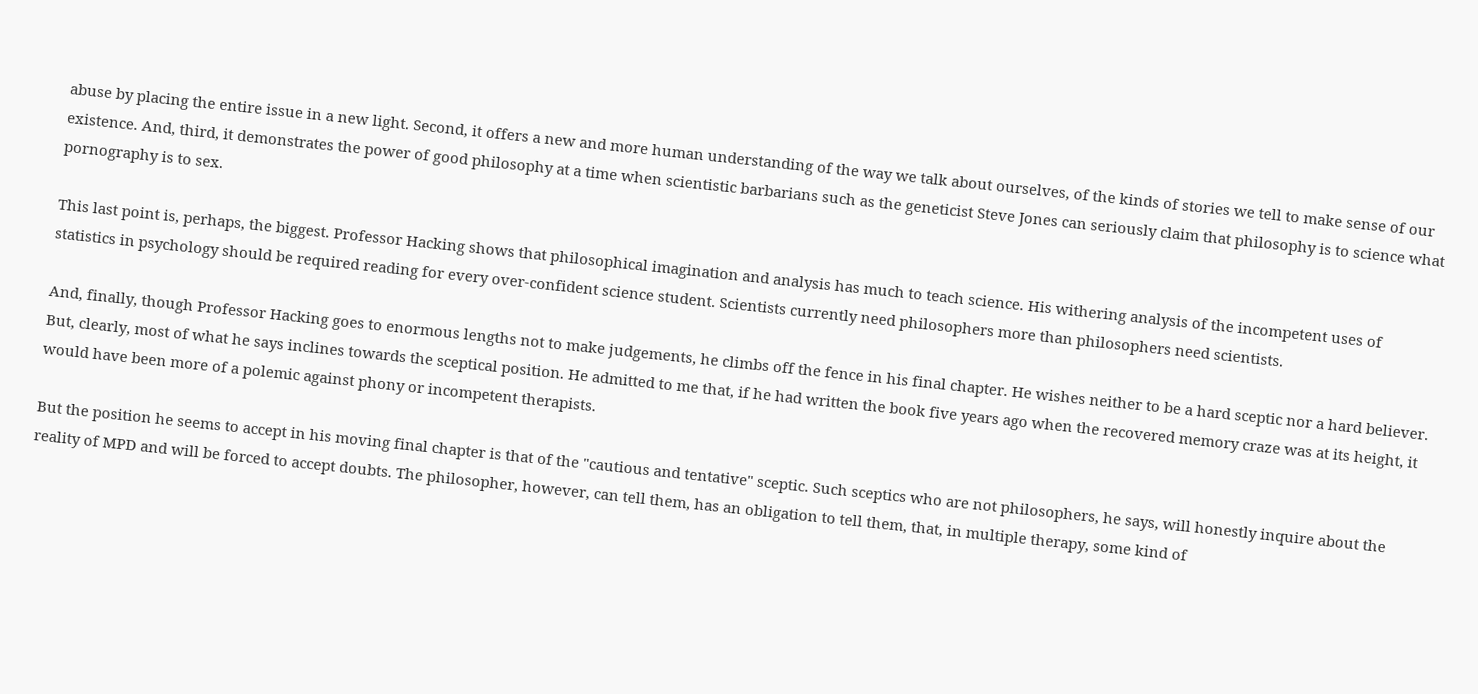abuse by placing the entire issue in a new light. Second, it offers a new and more human understanding of the way we talk about ourselves, of the kinds of stories we tell to make sense of our existence. And, third, it demonstrates the power of good philosophy at a time when scientistic barbarians such as the geneticist Steve Jones can seriously claim that philosophy is to science what pornography is to sex.

This last point is, perhaps, the biggest. Professor Hacking shows that philosophical imagination and analysis has much to teach science. His withering analysis of the incompetent uses of statistics in psychology should be required reading for every over-confident science student. Scientists currently need philosophers more than philosophers need scientists.

And, finally, though Professor Hacking goes to enormous lengths not to make judgements, he climbs off the fence in his final chapter. He wishes neither to be a hard sceptic nor a hard believer. But, clearly, most of what he says inclines towards the sceptical position. He admitted to me that, if he had written the book five years ago when the recovered memory craze was at its height, it would have been more of a polemic against phony or incompetent therapists.

But the position he seems to accept in his moving final chapter is that of the "cautious and tentative" sceptic. Such sceptics who are not philosophers, he says, will honestly inquire about the reality of MPD and will be forced to accept doubts. The philosopher, however, can tell them, has an obligation to tell them, that, in multiple therapy, some kind of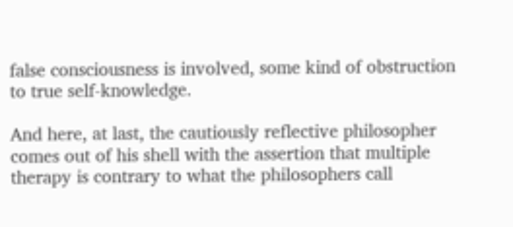false consciousness is involved, some kind of obstruction to true self-knowledge.

And here, at last, the cautiously reflective philosopher comes out of his shell with the assertion that multiple therapy is contrary to what the philosophers call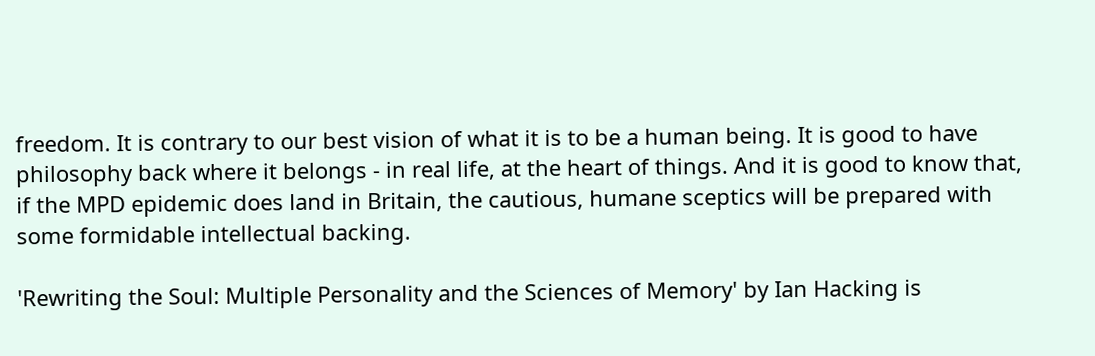freedom. It is contrary to our best vision of what it is to be a human being. It is good to have philosophy back where it belongs - in real life, at the heart of things. And it is good to know that, if the MPD epidemic does land in Britain, the cautious, humane sceptics will be prepared with some formidable intellectual backing.

'Rewriting the Soul: Multiple Personality and the Sciences of Memory' by Ian Hacking is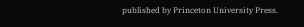published by Princeton University Press.